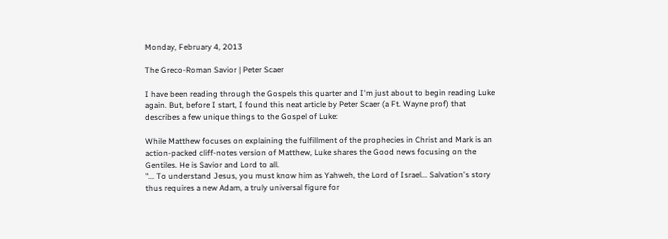Monday, February 4, 2013

The Greco-Roman Savior | Peter Scaer

I have been reading through the Gospels this quarter and I'm just about to begin reading Luke again. But, before I start, I found this neat article by Peter Scaer (a Ft. Wayne prof) that describes a few unique things to the Gospel of Luke:

While Matthew focuses on explaining the fulfillment of the prophecies in Christ and Mark is an action-packed cliff-notes version of Matthew, Luke shares the Good news focusing on the Gentiles. He is Savior and Lord to all.
"... To understand Jesus, you must know him as Yahweh, the Lord of Israel... Salvation's story thus requires a new Adam, a truly universal figure for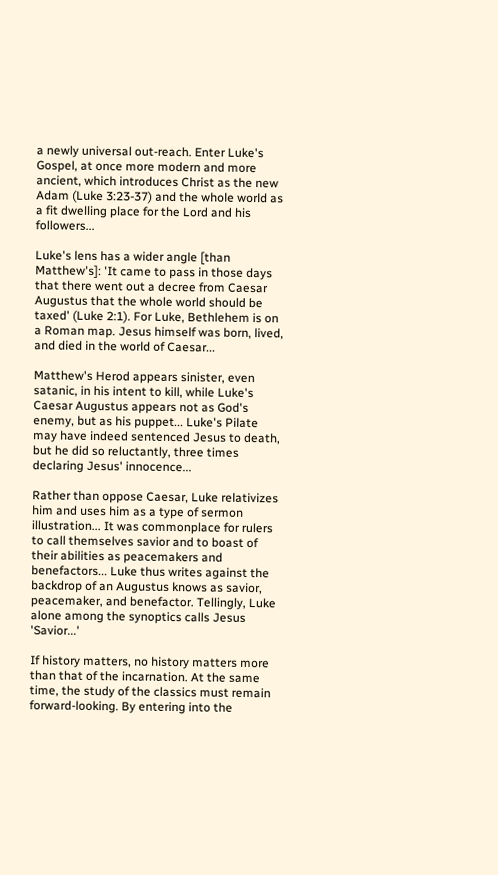a newly universal out-reach. Enter Luke's Gospel, at once more modern and more ancient, which introduces Christ as the new Adam (Luke 3:23-37) and the whole world as a fit dwelling place for the Lord and his followers...

Luke's lens has a wider angle [than Matthew's]: 'It came to pass in those days that there went out a decree from Caesar Augustus that the whole world should be taxed' (Luke 2:1). For Luke, Bethlehem is on a Roman map. Jesus himself was born, lived, and died in the world of Caesar...

Matthew's Herod appears sinister, even satanic, in his intent to kill, while Luke's Caesar Augustus appears not as God's enemy, but as his puppet... Luke's Pilate may have indeed sentenced Jesus to death, but he did so reluctantly, three times declaring Jesus' innocence...

Rather than oppose Caesar, Luke relativizes him and uses him as a type of sermon illustration... It was commonplace for rulers to call themselves savior and to boast of their abilities as peacemakers and benefactors... Luke thus writes against the backdrop of an Augustus knows as savior, peacemaker, and benefactor. Tellingly, Luke alone among the synoptics calls Jesus 'Savior...'

If history matters, no history matters more than that of the incarnation. At the same time, the study of the classics must remain forward-looking. By entering into the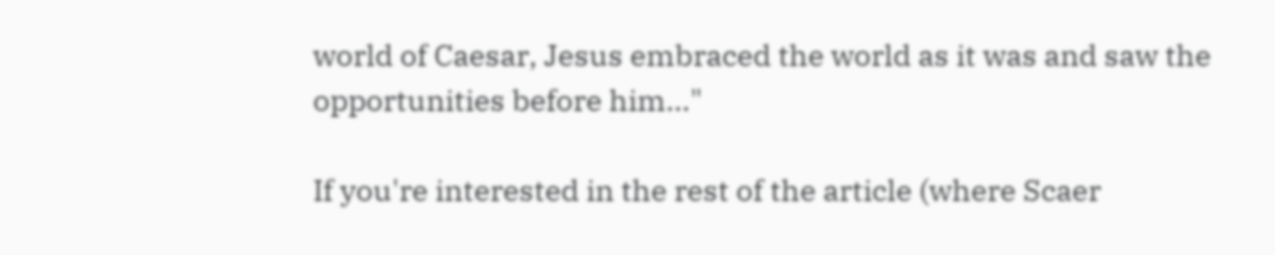world of Caesar, Jesus embraced the world as it was and saw the opportunities before him..."

If you're interested in the rest of the article (where Scaer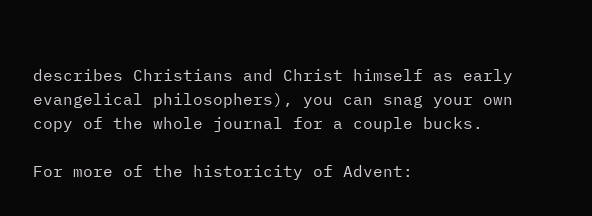describes Christians and Christ himself as early evangelical philosophers), you can snag your own copy of the whole journal for a couple bucks.

For more of the historicity of Advent: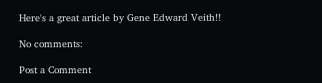Here's a great article by Gene Edward Veith!!

No comments:

Post a Comment